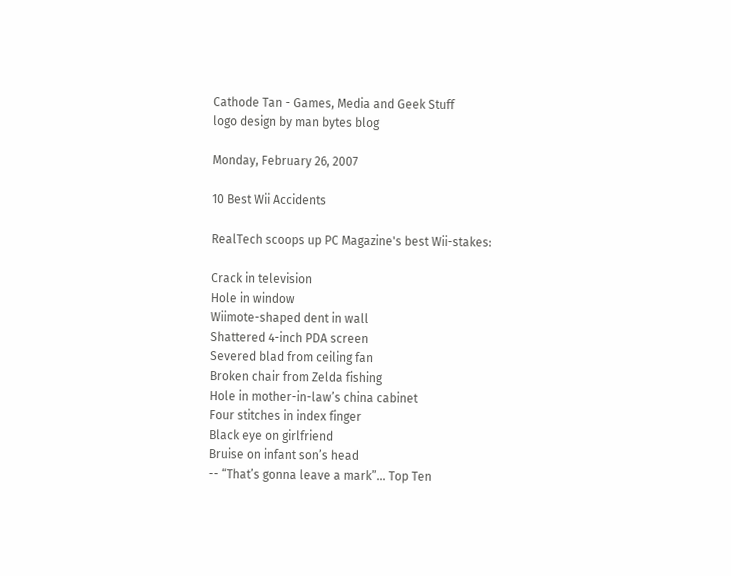Cathode Tan - Games, Media and Geek Stuff
logo design by man bytes blog

Monday, February 26, 2007

10 Best Wii Accidents

RealTech scoops up PC Magazine's best Wii-stakes:

Crack in television
Hole in window
Wiimote-shaped dent in wall
Shattered 4-inch PDA screen
Severed blad from ceiling fan
Broken chair from Zelda fishing
Hole in mother-in-law’s china cabinet
Four stitches in index finger
Black eye on girlfriend
Bruise on infant son’s head
-- “That’s gonna leave a mark”… Top Ten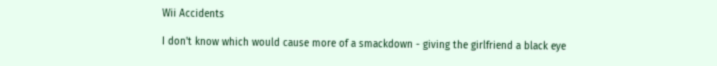Wii Accidents

I don't know which would cause more of a smackdown - giving the girlfriend a black eye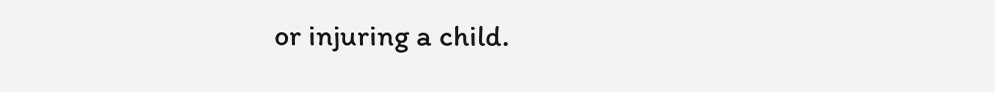or injuring a child.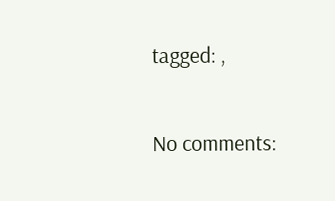tagged: ,

No comments: